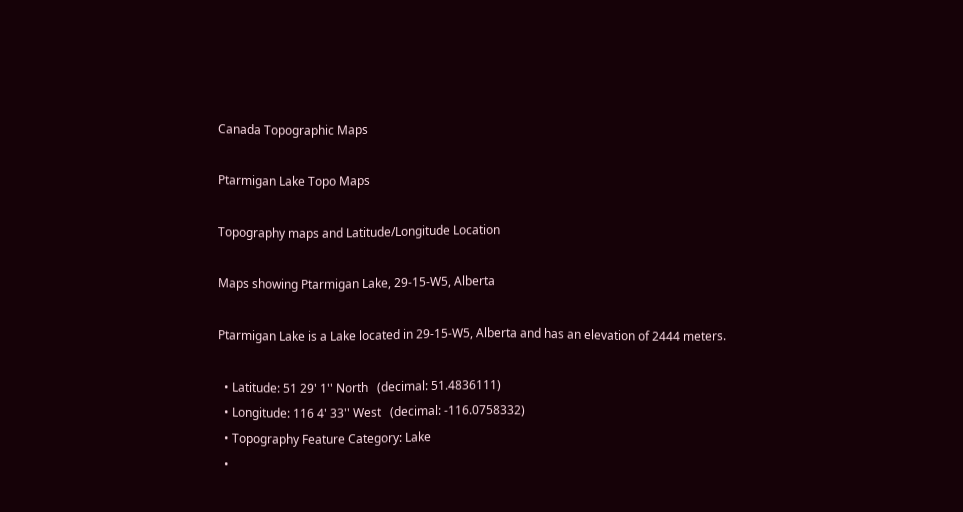Canada Topographic Maps

Ptarmigan Lake Topo Maps

Topography maps and Latitude/Longitude Location

Maps showing Ptarmigan Lake, 29-15-W5, Alberta

Ptarmigan Lake is a Lake located in 29-15-W5, Alberta and has an elevation of 2444 meters.

  • Latitude: 51 29' 1'' North   (decimal: 51.4836111)
  • Longitude: 116 4' 33'' West   (decimal: -116.0758332)
  • Topography Feature Category: Lake
  •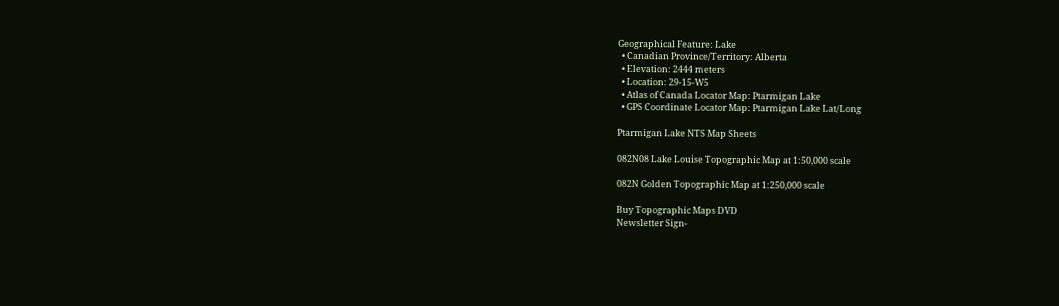Geographical Feature: Lake
  • Canadian Province/Territory: Alberta
  • Elevation: 2444 meters
  • Location: 29-15-W5
  • Atlas of Canada Locator Map: Ptarmigan Lake
  • GPS Coordinate Locator Map: Ptarmigan Lake Lat/Long

Ptarmigan Lake NTS Map Sheets

082N08 Lake Louise Topographic Map at 1:50,000 scale

082N Golden Topographic Map at 1:250,000 scale

Buy Topographic Maps DVD
Newsletter Sign-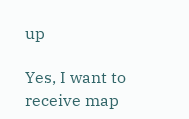up

Yes, I want to receive map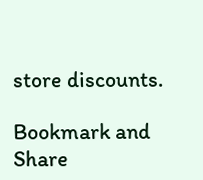store discounts.

Bookmark and Share